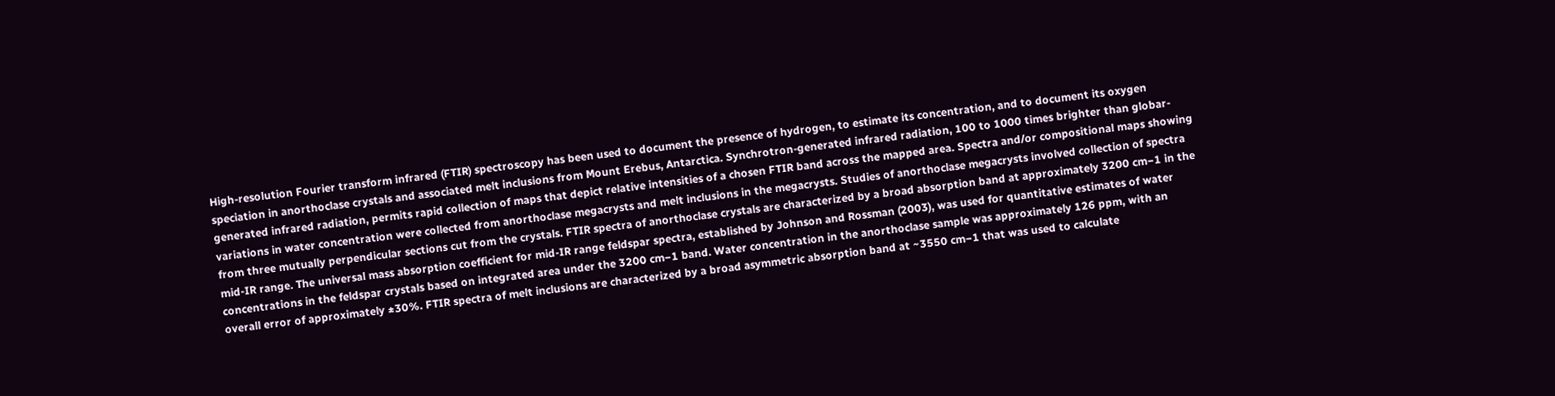High-resolution Fourier transform infrared (FTIR) spectroscopy has been used to document the presence of hydrogen, to estimate its concentration, and to document its oxygen speciation in anorthoclase crystals and associated melt inclusions from Mount Erebus, Antarctica. Synchrotron-generated infrared radiation, 100 to 1000 times brighter than globar-generated infrared radiation, permits rapid collection of maps that depict relative intensities of a chosen FTIR band across the mapped area. Spectra and/or compositional maps showing variations in water concentration were collected from anorthoclase megacrysts and melt inclusions in the megacrysts. Studies of anorthoclase megacrysts involved collection of spectra from three mutually perpendicular sections cut from the crystals. FTIR spectra of anorthoclase crystals are characterized by a broad absorption band at approximately 3200 cm−1 in the mid-IR range. The universal mass absorption coefficient for mid-IR range feldspar spectra, established by Johnson and Rossman (2003), was used for quantitative estimates of water concentrations in the feldspar crystals based on integrated area under the 3200 cm−1 band. Water concentration in the anorthoclase sample was approximately 126 ppm, with an overall error of approximately ±30%. FTIR spectra of melt inclusions are characterized by a broad asymmetric absorption band at ~3550 cm−1 that was used to calculate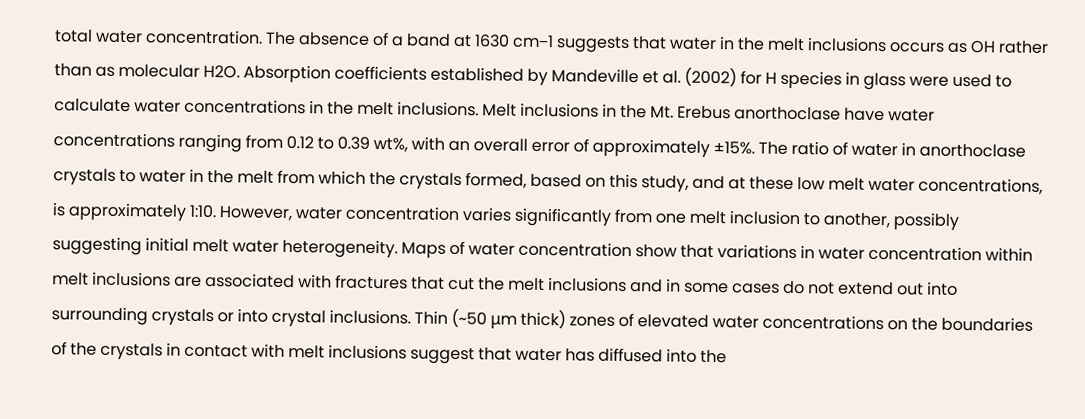total water concentration. The absence of a band at 1630 cm−1 suggests that water in the melt inclusions occurs as OH rather than as molecular H2O. Absorption coefficients established by Mandeville et al. (2002) for H species in glass were used to calculate water concentrations in the melt inclusions. Melt inclusions in the Mt. Erebus anorthoclase have water concentrations ranging from 0.12 to 0.39 wt%, with an overall error of approximately ±15%. The ratio of water in anorthoclase crystals to water in the melt from which the crystals formed, based on this study, and at these low melt water concentrations, is approximately 1:10. However, water concentration varies significantly from one melt inclusion to another, possibly suggesting initial melt water heterogeneity. Maps of water concentration show that variations in water concentration within melt inclusions are associated with fractures that cut the melt inclusions and in some cases do not extend out into surrounding crystals or into crystal inclusions. Thin (~50 μm thick) zones of elevated water concentrations on the boundaries of the crystals in contact with melt inclusions suggest that water has diffused into the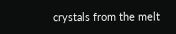crystals from the melt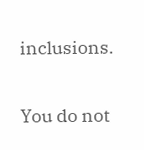inclusions.

You do not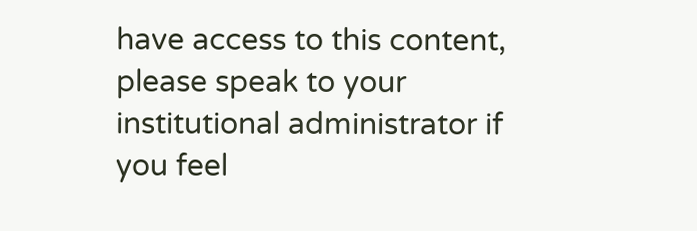have access to this content, please speak to your institutional administrator if you feel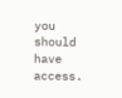you should have access.